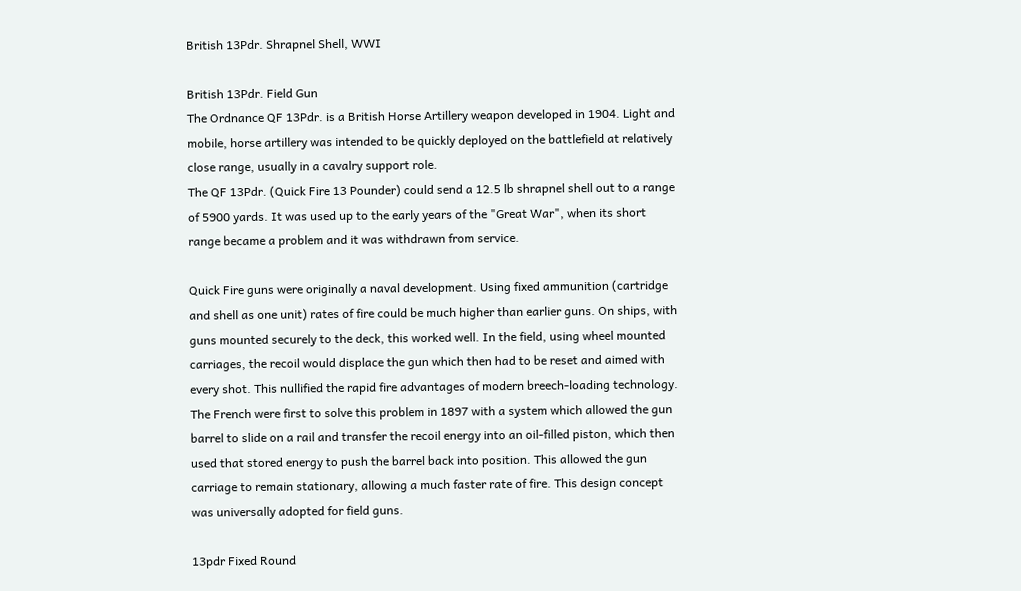British 13Pdr. Shrapnel Shell, WWI

British 13Pdr. Field Gun
The Ordnance QF 13Pdr. is a British Horse Artillery weapon developed in 1904. Light and mobile, horse artillery was intended to be quickly deployed on the battlefield at relatively close range, usually in a cavalry support role.
The QF 13Pdr. (Quick Fire 13 Pounder) could send a 12.5 lb shrapnel shell out to a range of 5900 yards. It was used up to the early years of the "Great War", when its short range became a problem and it was withdrawn from service.

Quick Fire guns were originally a naval development. Using fixed ammunition (cartridge and shell as one unit) rates of fire could be much higher than earlier guns. On ships, with guns mounted securely to the deck, this worked well. In the field, using wheel mounted carriages, the recoil would displace the gun which then had to be reset and aimed with every shot. This nullified the rapid fire advantages of modern breech-loading technology.
The French were first to solve this problem in 1897 with a system which allowed the gun barrel to slide on a rail and transfer the recoil energy into an oil-filled piston, which then used that stored energy to push the barrel back into position. This allowed the gun carriage to remain stationary, allowing a much faster rate of fire. This design concept was universally adopted for field guns.

13pdr Fixed Round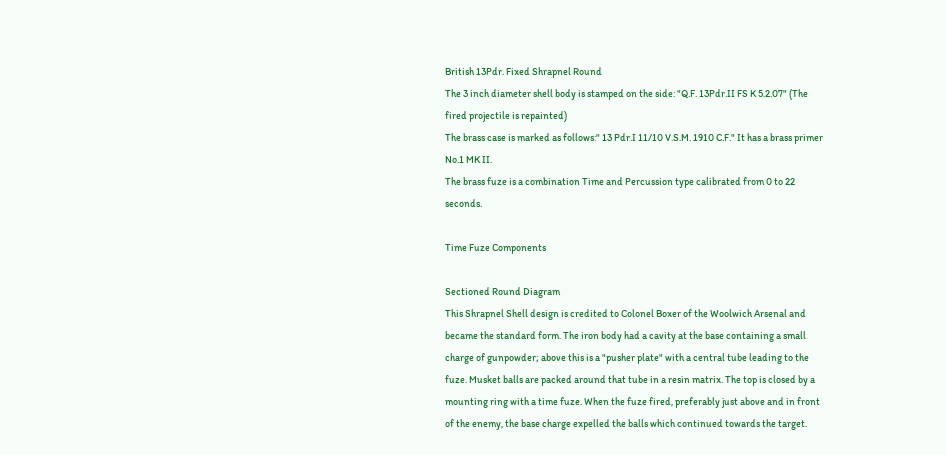British 13Pdr. Fixed Shrapnel Round
The 3 inch diameter shell body is stamped on the side: "Q.F. 13Pdr.II FS K 5.2.07" (The fired projectile is repainted)
The brass case is marked as follows:" 13 Pdr.I 11/10 V.S.M. 1910 C.F." It has a brass primer No.1 MK II.
The brass fuze is a combination Time and Percussion type calibrated from 0 to 22 seconds.

Time Fuze Components

Sectioned Round Diagram
This Shrapnel Shell design is credited to Colonel Boxer of the Woolwich Arsenal and became the standard form. The iron body had a cavity at the base containing a small charge of gunpowder; above this is a "pusher plate" with a central tube leading to the fuze. Musket balls are packed around that tube in a resin matrix. The top is closed by a mounting ring with a time fuze. When the fuze fired, preferably just above and in front of the enemy, the base charge expelled the balls which continued towards the target.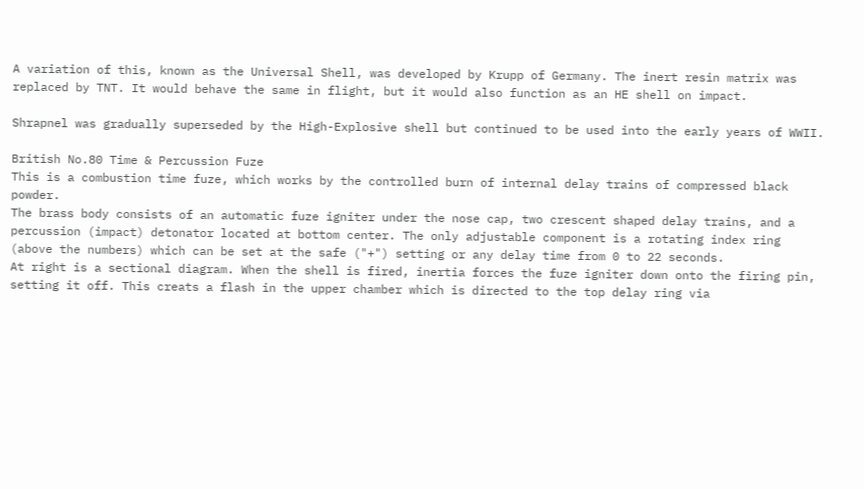A variation of this, known as the Universal Shell, was developed by Krupp of Germany. The inert resin matrix was replaced by TNT. It would behave the same in flight, but it would also function as an HE shell on impact.

Shrapnel was gradually superseded by the High-Explosive shell but continued to be used into the early years of WWII.

British No.80 Time & Percussion Fuze
This is a combustion time fuze, which works by the controlled burn of internal delay trains of compressed black powder.
The brass body consists of an automatic fuze igniter under the nose cap, two crescent shaped delay trains, and a percussion (impact) detonator located at bottom center. The only adjustable component is a rotating index ring (above the numbers) which can be set at the safe ("+") setting or any delay time from 0 to 22 seconds.
At right is a sectional diagram. When the shell is fired, inertia forces the fuze igniter down onto the firing pin, setting it off. This creats a flash in the upper chamber which is directed to the top delay ring via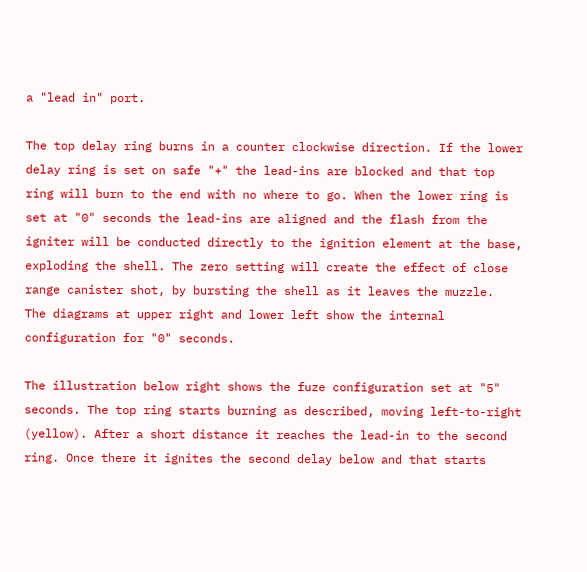a "lead in" port.

The top delay ring burns in a counter clockwise direction. If the lower delay ring is set on safe "+" the lead-ins are blocked and that top ring will burn to the end with no where to go. When the lower ring is set at "0" seconds the lead-ins are aligned and the flash from the igniter will be conducted directly to the ignition element at the base, exploding the shell. The zero setting will create the effect of close range canister shot, by bursting the shell as it leaves the muzzle.
The diagrams at upper right and lower left show the internal configuration for "0" seconds.

The illustration below right shows the fuze configuration set at "5" seconds. The top ring starts burning as described, moving left-to-right (yellow). After a short distance it reaches the lead-in to the second ring. Once there it ignites the second delay below and that starts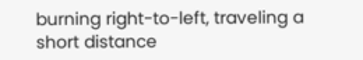burning right-to-left, traveling a short distance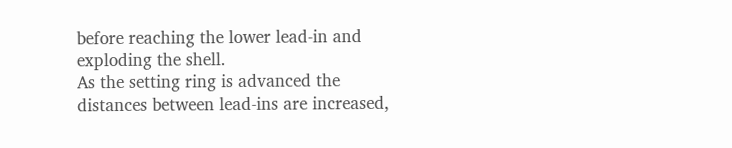before reaching the lower lead-in and exploding the shell.
As the setting ring is advanced the distances between lead-ins are increased,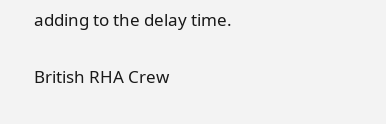adding to the delay time.

British RHA Crew